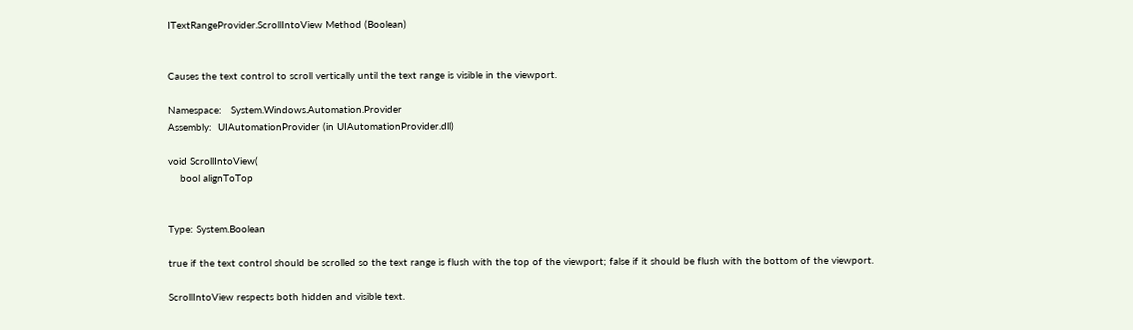ITextRangeProvider.ScrollIntoView Method (Boolean)


Causes the text control to scroll vertically until the text range is visible in the viewport.

Namespace:   System.Windows.Automation.Provider
Assembly:  UIAutomationProvider (in UIAutomationProvider.dll)

void ScrollIntoView(
    bool alignToTop


Type: System.Boolean

true if the text control should be scrolled so the text range is flush with the top of the viewport; false if it should be flush with the bottom of the viewport.

ScrollIntoView respects both hidden and visible text.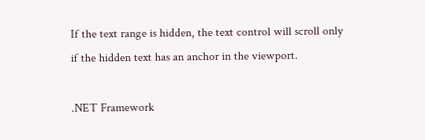If the text range is hidden, the text control will scroll only if the hidden text has an anchor in the viewport.

.NET Framework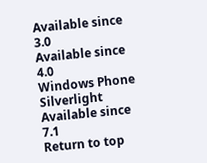Available since 3.0
Available since 4.0
Windows Phone Silverlight
Available since 7.1
Return to top